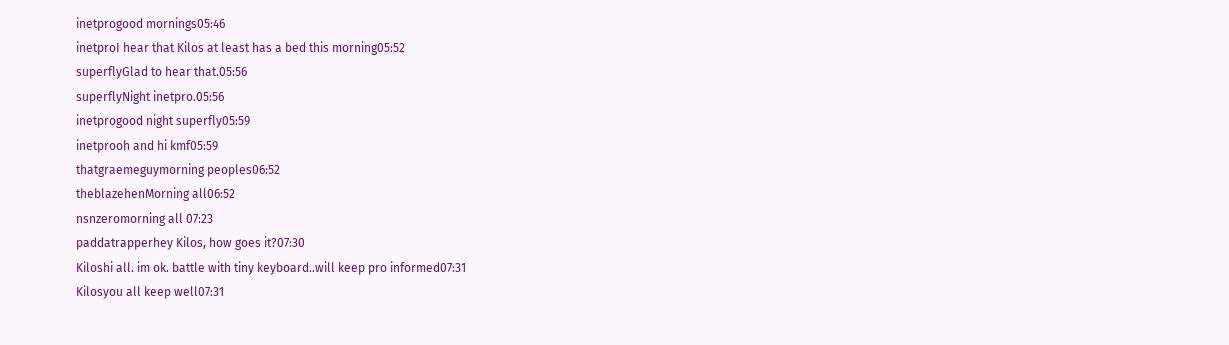inetprogood mornings05:46
inetproI hear that Kilos at least has a bed this morning05:52
superflyGlad to hear that.05:56
superflyNight inetpro.05:56
inetprogood night superfly05:59
inetprooh and hi kmf05:59
thatgraemeguymorning peoples06:52
theblazehenMorning all06:52
nsnzeromorning all 07:23
paddatrapperhey Kilos, how goes it?07:30
Kiloshi all. im ok. battle with tiny keyboard..will keep pro informed07:31
Kilosyou all keep well07:31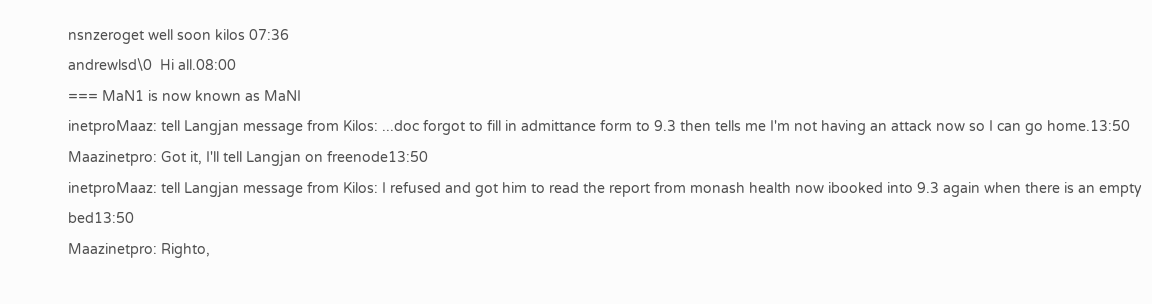nsnzeroget well soon kilos 07:36
andrewlsd\0  Hi all.08:00
=== MaN1 is now known as MaNI
inetproMaaz: tell Langjan message from Kilos: ...doc forgot to fill in admittance form to 9.3 then tells me I'm not having an attack now so I can go home.13:50
Maazinetpro: Got it, I'll tell Langjan on freenode13:50
inetproMaaz: tell Langjan message from Kilos: I refused and got him to read the report from monash health now ibooked into 9.3 again when there is an empty bed13:50
Maazinetpro: Righto,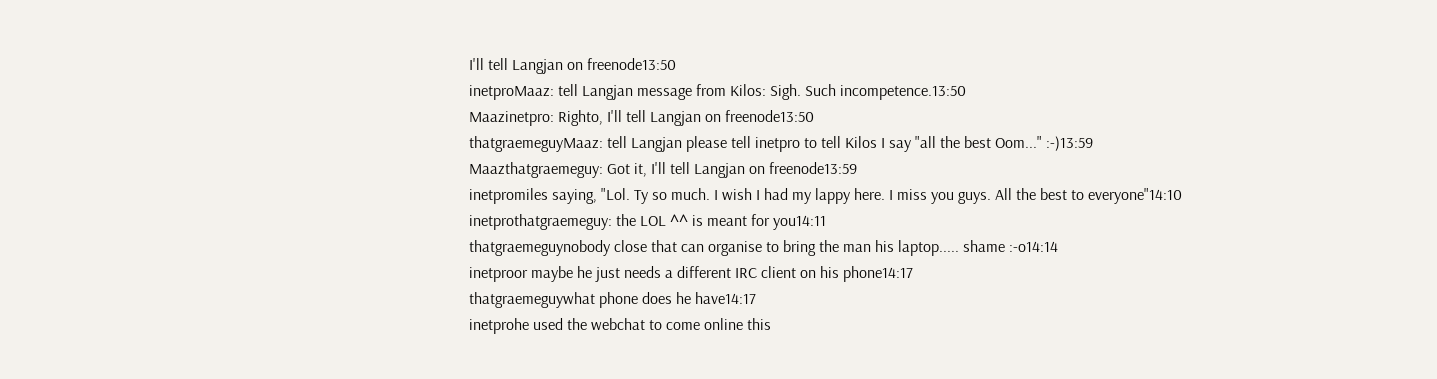I'll tell Langjan on freenode13:50
inetproMaaz: tell Langjan message from Kilos: Sigh. Such incompetence.13:50
Maazinetpro: Righto, I'll tell Langjan on freenode13:50
thatgraemeguyMaaz: tell Langjan please tell inetpro to tell Kilos I say "all the best Oom..." :-)13:59
Maazthatgraemeguy: Got it, I'll tell Langjan on freenode13:59
inetpromiles saying, "Lol. Ty so much. I wish I had my lappy here. I miss you guys. All the best to everyone"14:10
inetprothatgraemeguy: the LOL ^^ is meant for you14:11
thatgraemeguynobody close that can organise to bring the man his laptop..... shame :-o14:14
inetproor maybe he just needs a different IRC client on his phone14:17
thatgraemeguywhat phone does he have14:17
inetprohe used the webchat to come online this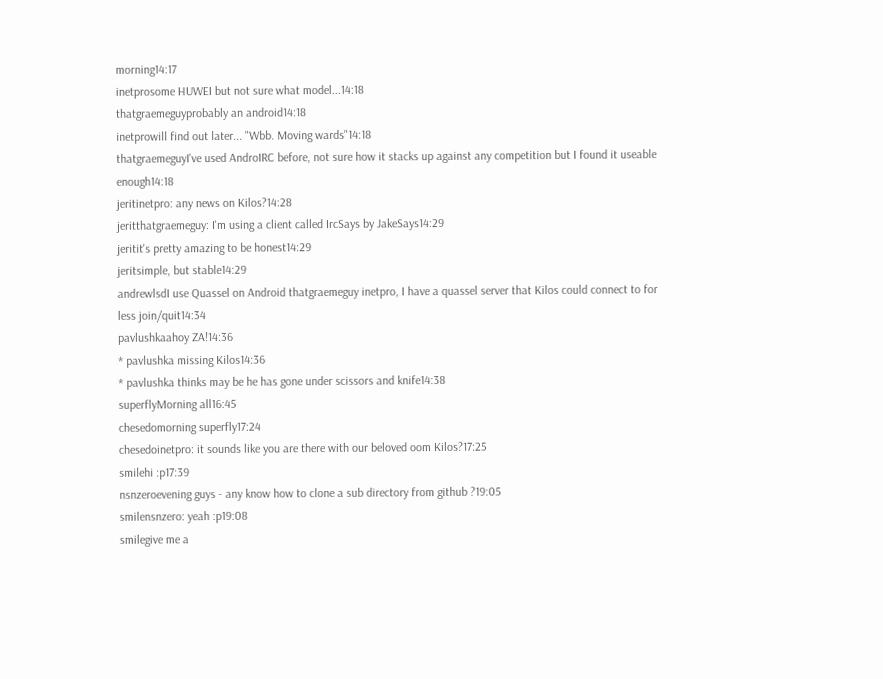morning14:17
inetprosome HUWEI but not sure what model...14:18
thatgraemeguyprobably an android14:18
inetprowill find out later... "Wbb. Moving wards"14:18
thatgraemeguyI've used AndroIRC before, not sure how it stacks up against any competition but I found it useable enough14:18
jeritinetpro: any news on Kilos?14:28
jeritthatgraemeguy: I'm using a client called IrcSays by JakeSays14:29
jeritit's pretty amazing to be honest14:29
jeritsimple, but stable14:29
andrewlsdI use Quassel on Android thatgraemeguy inetpro, I have a quassel server that Kilos could connect to for less join/quit14:34
pavlushkaahoy ZA!14:36
* pavlushka missing Kilos14:36
* pavlushka thinks may be he has gone under scissors and knife14:38
superflyMorning all16:45
chesedomorning superfly17:24
chesedoinetpro: it sounds like you are there with our beloved oom Kilos?17:25
smilehi :p17:39
nsnzeroevening guys - any know how to clone a sub directory from github ?19:05
smilensnzero: yeah :p19:08
smilegive me a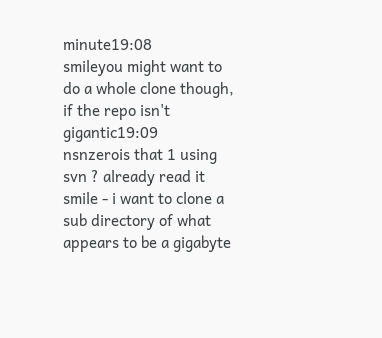minute19:08
smileyou might want to do a whole clone though, if the repo isn't gigantic19:09
nsnzerois that 1 using svn ? already read it smile - i want to clone a sub directory of what appears to be a gigabyte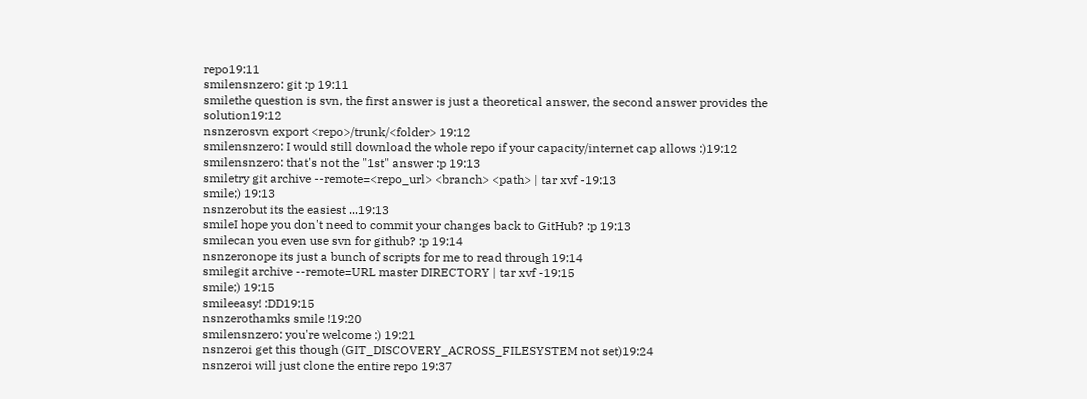repo19:11
smilensnzero: git :p 19:11
smilethe question is svn, the first answer is just a theoretical answer, the second answer provides the solution19:12
nsnzerosvn export <repo>/trunk/<folder> 19:12
smilensnzero: I would still download the whole repo if your capacity/internet cap allows :)19:12
smilensnzero: that's not the "1st" answer :p 19:13
smiletry git archive --remote=<repo_url> <branch> <path> | tar xvf -19:13
smile;) 19:13
nsnzerobut its the easiest ...19:13
smileI hope you don't need to commit your changes back to GitHub? :p 19:13
smilecan you even use svn for github? :p 19:14
nsnzeronope its just a bunch of scripts for me to read through 19:14
smilegit archive --remote=URL master DIRECTORY | tar xvf -19:15
smile;) 19:15
smileeasy! :DD19:15
nsnzerothamks smile !19:20
smilensnzero: you're welcome :) 19:21
nsnzeroi get this though (GIT_DISCOVERY_ACROSS_FILESYSTEM not set)19:24
nsnzeroi will just clone the entire repo 19:37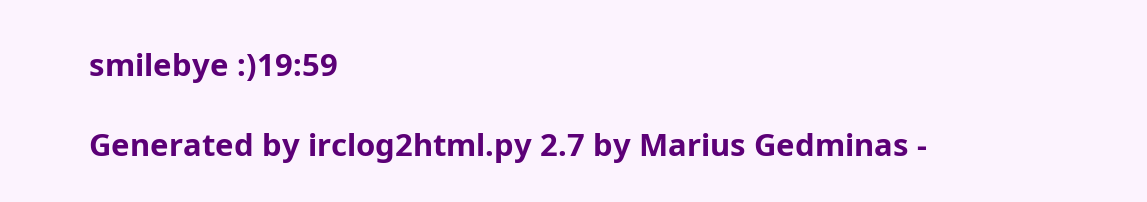smilebye :)19:59

Generated by irclog2html.py 2.7 by Marius Gedminas -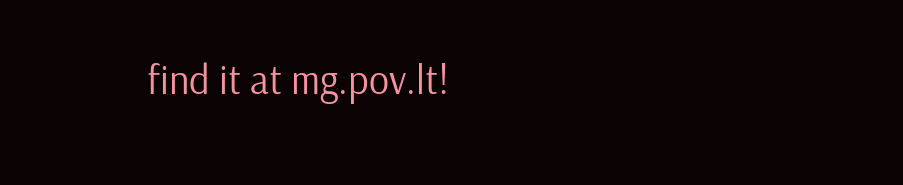find it at mg.pov.lt!